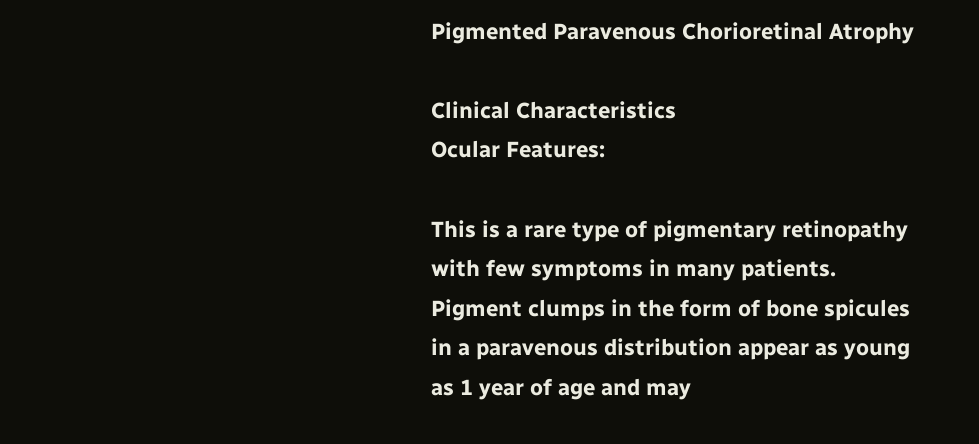Pigmented Paravenous Chorioretinal Atrophy

Clinical Characteristics
Ocular Features:

This is a rare type of pigmentary retinopathy with few symptoms in many patients.  Pigment clumps in the form of bone spicules in a paravenous distribution appear as young as 1 year of age and may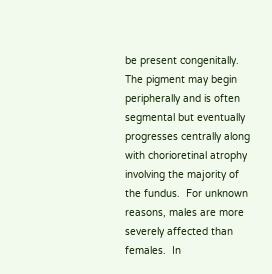be present congenitally.  The pigment may begin peripherally and is often segmental but eventually progresses centrally along with chorioretinal atrophy involving the majority of the fundus.  For unknown reasons, males are more severely affected than females.  In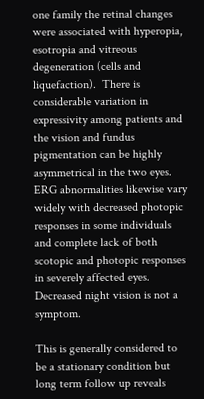one family the retinal changes were associated with hyperopia, esotropia and vitreous degeneration (cells and liquefaction).  There is considerable variation in expressivity among patients and the vision and fundus pigmentation can be highly asymmetrical in the two eyes.  ERG abnormalities likewise vary widely with decreased photopic responses in some individuals and complete lack of both scotopic and photopic responses in severely affected eyes.  Decreased night vision is not a symptom.

This is generally considered to be a stationary condition but long term follow up reveals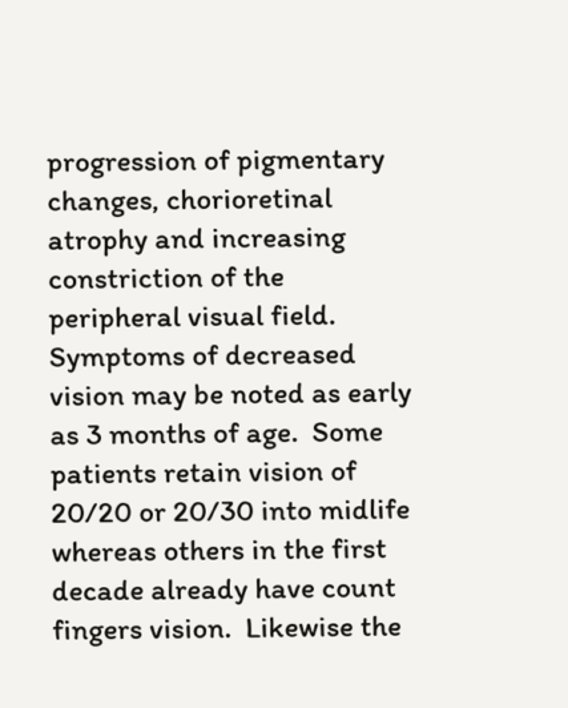progression of pigmentary changes, chorioretinal atrophy and increasing constriction of the peripheral visual field.  Symptoms of decreased vision may be noted as early as 3 months of age.  Some patients retain vision of 20/20 or 20/30 into midlife whereas others in the first decade already have count fingers vision.  Likewise the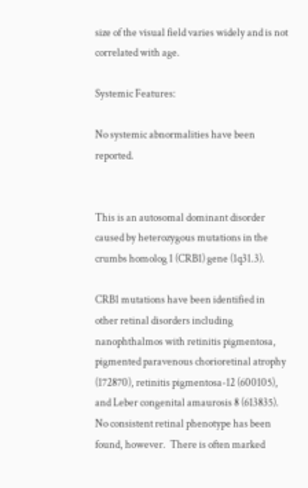size of the visual field varies widely and is not correlated with age.

Systemic Features:

No systemic abnormalities have been reported.


This is an autosomal dominant disorder caused by heterozygous mutations in the crumbs homolog 1 (CRB1) gene (1q31.3).

CRB1 mutations have been identified in other retinal disorders including nanophthalmos with retinitis pigmentosa, pigmented paravenous chorioretinal atrophy (172870), retinitis pigmentosa-12 (600105), and Leber congenital amaurosis 8 (613835).  No consistent retinal phenotype has been found, however.  There is often marked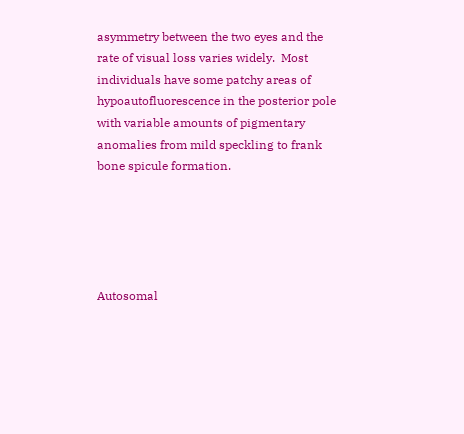asymmetry between the two eyes and the rate of visual loss varies widely.  Most individuals have some patchy areas of hypoautofluorescence in the posterior pole with variable amounts of pigmentary anomalies from mild speckling to frank bone spicule formation.





Autosomal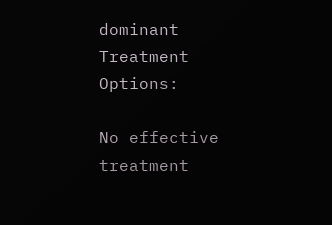dominant
Treatment Options:

No effective treatment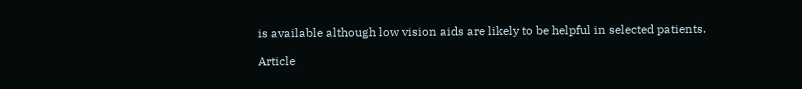is available although low vision aids are likely to be helpful in selected patients.

Article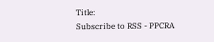Title:
Subscribe to RSS - PPCRA